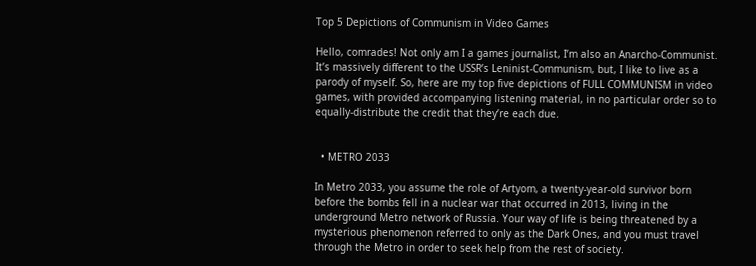Top 5 Depictions of Communism in Video Games

Hello, comrades! Not only am I a games journalist, I’m also an Anarcho-Communist. It’s massively different to the USSR’s Leninist-Communism, but, I like to live as a parody of myself. So, here are my top five depictions of FULL COMMUNISM in video games, with provided accompanying listening material, in no particular order so to equally-distribute the credit that they’re each due.


  • METRO 2033

In Metro 2033, you assume the role of Artyom, a twenty-year-old survivor born before the bombs fell in a nuclear war that occurred in 2013, living in the underground Metro network of Russia. Your way of life is being threatened by a mysterious phenomenon referred to only as the Dark Ones, and you must travel through the Metro in order to seek help from the rest of society.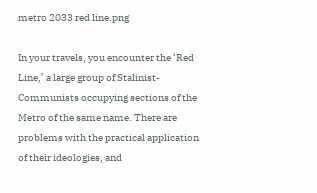metro 2033 red line.png

In your travels, you encounter the ‘Red Line,’ a large group of Stalinist-Communists occupying sections of the Metro of the same name. There are problems with the practical application of their ideologies, and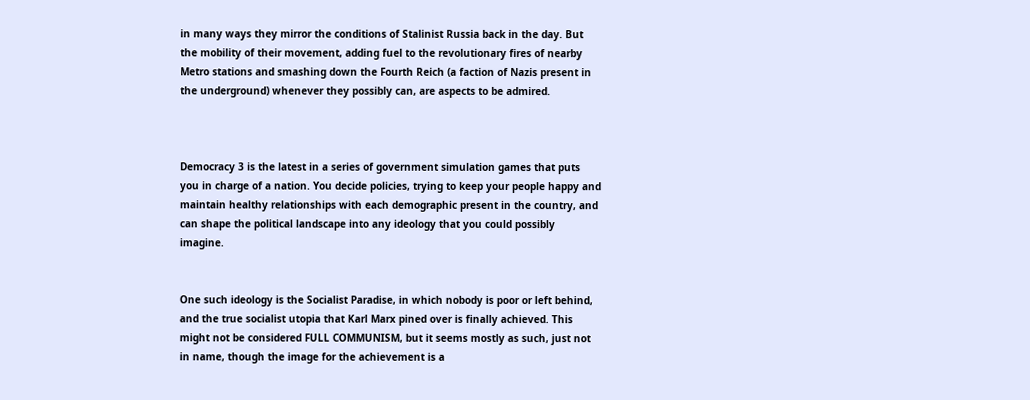in many ways they mirror the conditions of Stalinist Russia back in the day. But the mobility of their movement, adding fuel to the revolutionary fires of nearby Metro stations and smashing down the Fourth Reich (a faction of Nazis present in the underground) whenever they possibly can, are aspects to be admired.



Democracy 3 is the latest in a series of government simulation games that puts you in charge of a nation. You decide policies, trying to keep your people happy and maintain healthy relationships with each demographic present in the country, and can shape the political landscape into any ideology that you could possibly imagine.


One such ideology is the Socialist Paradise, in which nobody is poor or left behind, and the true socialist utopia that Karl Marx pined over is finally achieved. This might not be considered FULL COMMUNISM, but it seems mostly as such, just not in name, though the image for the achievement is a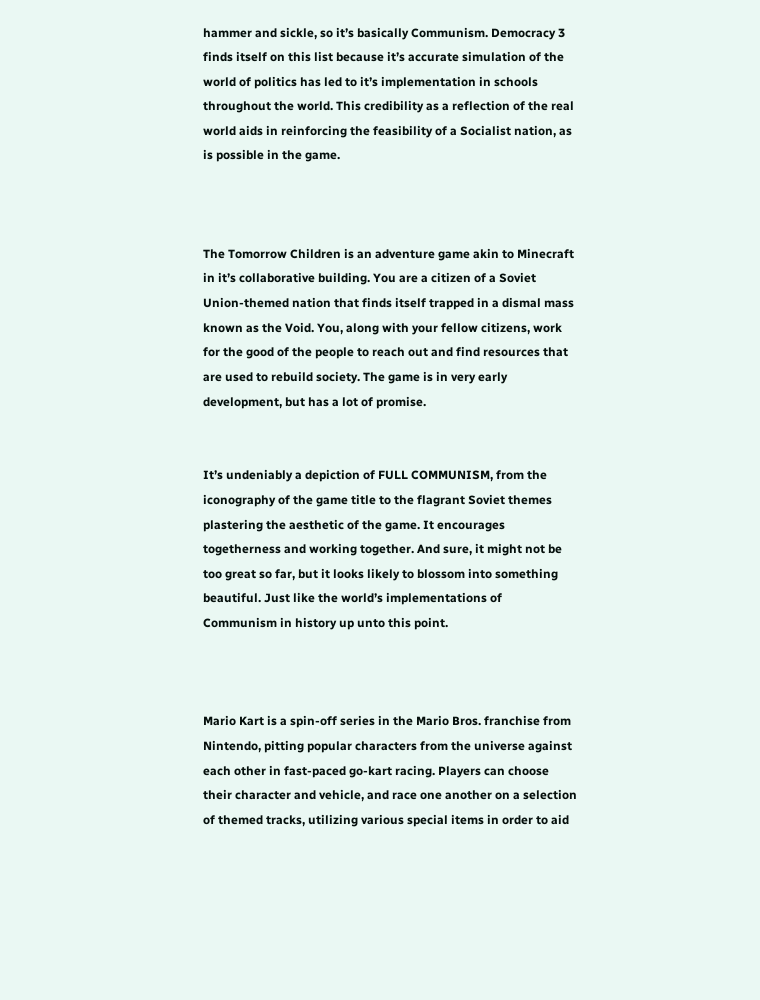hammer and sickle, so it’s basically Communism. Democracy 3 finds itself on this list because it’s accurate simulation of the world of politics has led to it’s implementation in schools throughout the world. This credibility as a reflection of the real world aids in reinforcing the feasibility of a Socialist nation, as is possible in the game.



The Tomorrow Children is an adventure game akin to Minecraft in it’s collaborative building. You are a citizen of a Soviet Union-themed nation that finds itself trapped in a dismal mass known as the Void. You, along with your fellow citizens, work for the good of the people to reach out and find resources that are used to rebuild society. The game is in very early development, but has a lot of promise.


It’s undeniably a depiction of FULL COMMUNISM, from the iconography of the game title to the flagrant Soviet themes plastering the aesthetic of the game. It encourages togetherness and working together. And sure, it might not be too great so far, but it looks likely to blossom into something beautiful. Just like the world’s implementations of Communism in history up unto this point.



Mario Kart is a spin-off series in the Mario Bros. franchise from Nintendo, pitting popular characters from the universe against each other in fast-paced go-kart racing. Players can choose their character and vehicle, and race one another on a selection of themed tracks, utilizing various special items in order to aid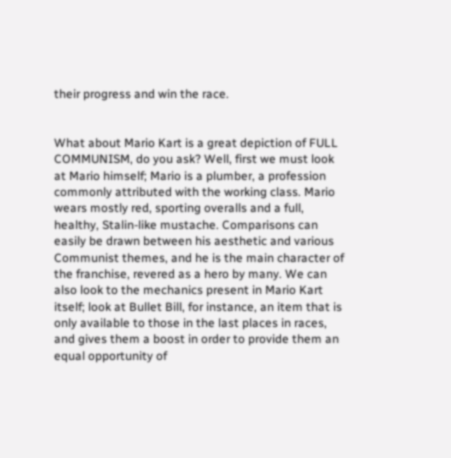their progress and win the race.


What about Mario Kart is a great depiction of FULL COMMUNISM, do you ask? Well, first we must look at Mario himself; Mario is a plumber, a profession commonly attributed with the working class. Mario wears mostly red, sporting overalls and a full, healthy, Stalin-like mustache. Comparisons can easily be drawn between his aesthetic and various Communist themes, and he is the main character of the franchise, revered as a hero by many. We can also look to the mechanics present in Mario Kart itself; look at Bullet Bill, for instance, an item that is only available to those in the last places in races, and gives them a boost in order to provide them an equal opportunity of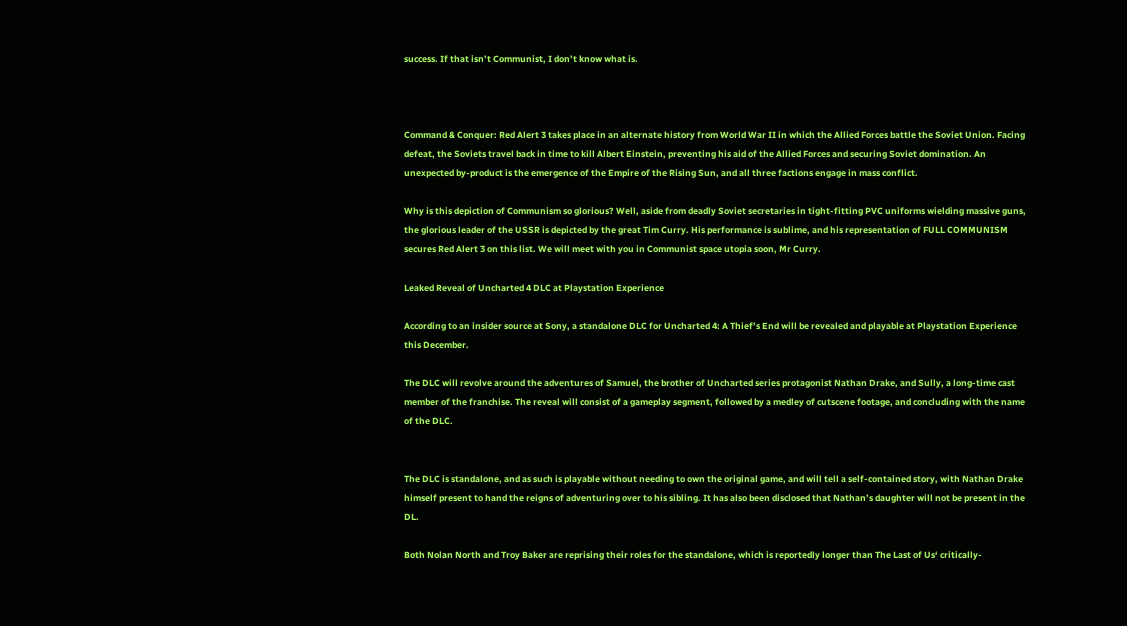success. If that isn’t Communist, I don’t know what is.



Command & Conquer: Red Alert 3 takes place in an alternate history from World War II in which the Allied Forces battle the Soviet Union. Facing defeat, the Soviets travel back in time to kill Albert Einstein, preventing his aid of the Allied Forces and securing Soviet domination. An unexpected by-product is the emergence of the Empire of the Rising Sun, and all three factions engage in mass conflict.

Why is this depiction of Communism so glorious? Well, aside from deadly Soviet secretaries in tight-fitting PVC uniforms wielding massive guns, the glorious leader of the USSR is depicted by the great Tim Curry. His performance is sublime, and his representation of FULL COMMUNISM secures Red Alert 3 on this list. We will meet with you in Communist space utopia soon, Mr Curry.

Leaked Reveal of Uncharted 4 DLC at Playstation Experience

According to an insider source at Sony, a standalone DLC for Uncharted 4: A Thief’s End will be revealed and playable at Playstation Experience this December.

The DLC will revolve around the adventures of Samuel, the brother of Uncharted series protagonist Nathan Drake, and Sully, a long-time cast member of the franchise. The reveal will consist of a gameplay segment, followed by a medley of cutscene footage, and concluding with the name of the DLC.


The DLC is standalone, and as such is playable without needing to own the original game, and will tell a self-contained story, with Nathan Drake himself present to hand the reigns of adventuring over to his sibling. It has also been disclosed that Nathan’s daughter will not be present in the DL.

Both Nolan North and Troy Baker are reprising their roles for the standalone, which is reportedly longer than The Last of Us‘ critically-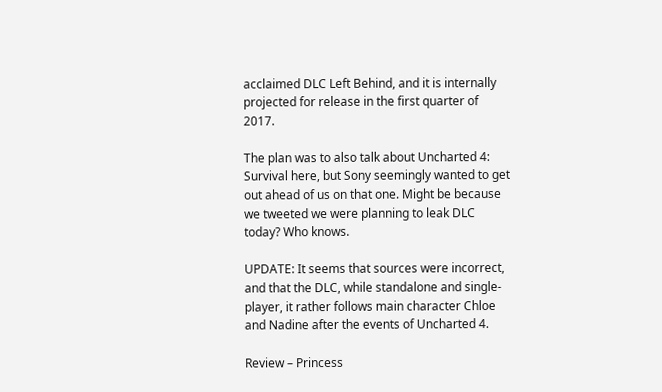acclaimed DLC Left Behind, and it is internally projected for release in the first quarter of 2017.

The plan was to also talk about Uncharted 4: Survival here, but Sony seemingly wanted to get out ahead of us on that one. Might be because we tweeted we were planning to leak DLC today? Who knows.

UPDATE: It seems that sources were incorrect, and that the DLC, while standalone and single-player, it rather follows main character Chloe and Nadine after the events of Uncharted 4.

Review – Princess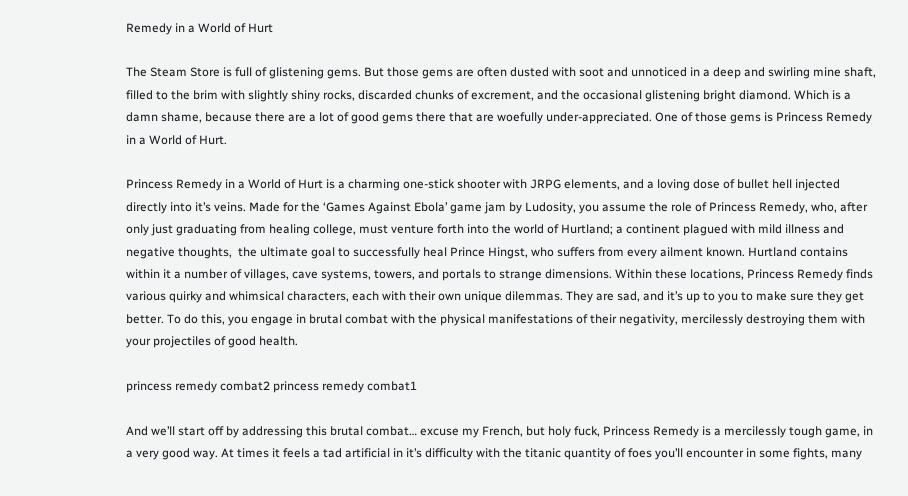Remedy in a World of Hurt

The Steam Store is full of glistening gems. But those gems are often dusted with soot and unnoticed in a deep and swirling mine shaft, filled to the brim with slightly shiny rocks, discarded chunks of excrement, and the occasional glistening bright diamond. Which is a damn shame, because there are a lot of good gems there that are woefully under-appreciated. One of those gems is Princess Remedy in a World of Hurt.

Princess Remedy in a World of Hurt is a charming one-stick shooter with JRPG elements, and a loving dose of bullet hell injected directly into it’s veins. Made for the ‘Games Against Ebola’ game jam by Ludosity, you assume the role of Princess Remedy, who, after only just graduating from healing college, must venture forth into the world of Hurtland; a continent plagued with mild illness and negative thoughts,  the ultimate goal to successfully heal Prince Hingst, who suffers from every ailment known. Hurtland contains within it a number of villages, cave systems, towers, and portals to strange dimensions. Within these locations, Princess Remedy finds various quirky and whimsical characters, each with their own unique dilemmas. They are sad, and it’s up to you to make sure they get better. To do this, you engage in brutal combat with the physical manifestations of their negativity, mercilessly destroying them with your projectiles of good health.

princess remedy combat2 princess remedy combat1

And we’ll start off by addressing this brutal combat… excuse my French, but holy fuck, Princess Remedy is a mercilessly tough game, in a very good way. At times it feels a tad artificial in it’s difficulty with the titanic quantity of foes you’ll encounter in some fights, many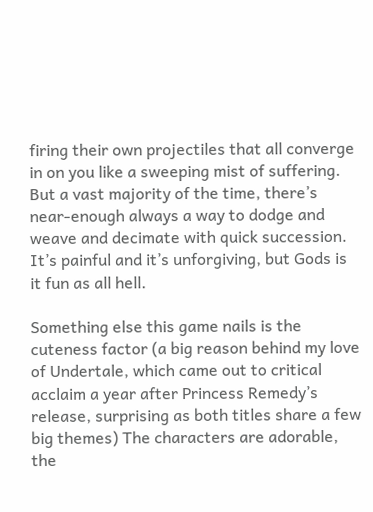firing their own projectiles that all converge in on you like a sweeping mist of suffering. But a vast majority of the time, there’s near-enough always a way to dodge and weave and decimate with quick succession. It’s painful and it’s unforgiving, but Gods is it fun as all hell.

Something else this game nails is the cuteness factor (a big reason behind my love of Undertale, which came out to critical acclaim a year after Princess Remedy’s release, surprising as both titles share a few big themes) The characters are adorable, the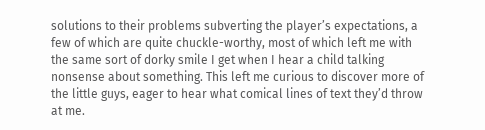solutions to their problems subverting the player’s expectations, a few of which are quite chuckle-worthy, most of which left me with the same sort of dorky smile I get when I hear a child talking nonsense about something. This left me curious to discover more of the little guys, eager to hear what comical lines of text they’d throw at me.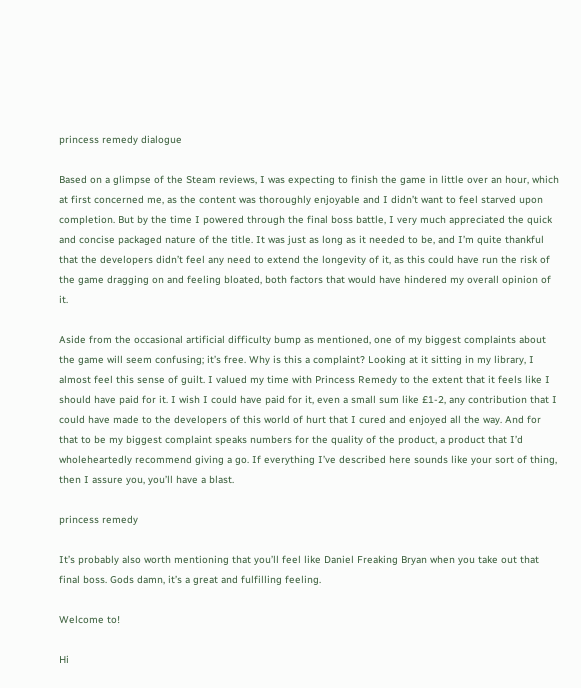princess remedy dialogue

Based on a glimpse of the Steam reviews, I was expecting to finish the game in little over an hour, which at first concerned me, as the content was thoroughly enjoyable and I didn’t want to feel starved upon completion. But by the time I powered through the final boss battle, I very much appreciated the quick and concise packaged nature of the title. It was just as long as it needed to be, and I’m quite thankful that the developers didn’t feel any need to extend the longevity of it, as this could have run the risk of the game dragging on and feeling bloated, both factors that would have hindered my overall opinion of it.

Aside from the occasional artificial difficulty bump as mentioned, one of my biggest complaints about the game will seem confusing; it’s free. Why is this a complaint? Looking at it sitting in my library, I almost feel this sense of guilt. I valued my time with Princess Remedy to the extent that it feels like I should have paid for it. I wish I could have paid for it, even a small sum like £1-2, any contribution that I could have made to the developers of this world of hurt that I cured and enjoyed all the way. And for that to be my biggest complaint speaks numbers for the quality of the product, a product that I’d wholeheartedly recommend giving a go. If everything I’ve described here sounds like your sort of thing, then I assure you, you’ll have a blast.

princess remedy

It’s probably also worth mentioning that you’ll feel like Daniel Freaking Bryan when you take out that final boss. Gods damn, it’s a great and fulfilling feeling.

Welcome to!

Hi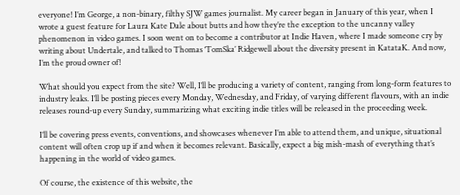everyone! I’m George, a non-binary, filthy SJW games journalist. My career began in January of this year, when I wrote a guest feature for Laura Kate Dale about butts and how they’re the exception to the uncanny valley phenomenon in video games. I soon went on to become a contributor at Indie Haven, where I made someone cry by writing about Undertale, and talked to Thomas ‘TomSka’ Ridgewell about the diversity present in KatataK. And now, I’m the proud owner of!

What should you expect from the site? Well, I’ll be producing a variety of content, ranging from long-form features to industry leaks. I’ll be posting pieces every Monday, Wednesday, and Friday, of varying different flavours, with an indie releases round-up every Sunday, summarizing what exciting indie titles will be released in the proceeding week.

I’ll be covering press events, conventions, and showcases whenever I’m able to attend them, and unique, situational content will often crop up if and when it becomes relevant. Basically, expect a big mish-mash of everything that’s happening in the world of video games.

Of course, the existence of this website, the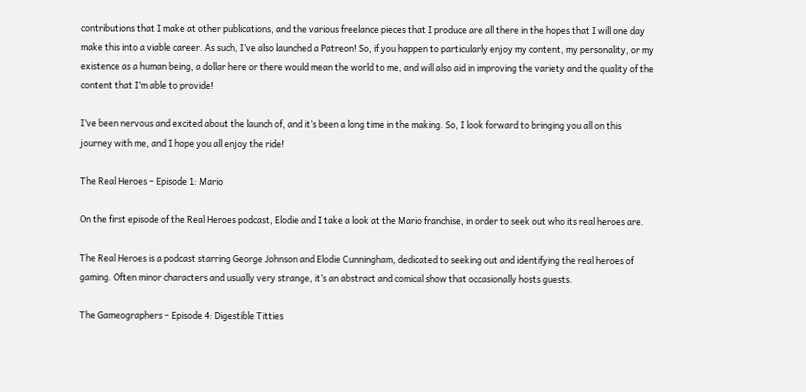contributions that I make at other publications, and the various freelance pieces that I produce are all there in the hopes that I will one day make this into a viable career. As such, I’ve also launched a Patreon! So, if you happen to particularly enjoy my content, my personality, or my existence as a human being, a dollar here or there would mean the world to me, and will also aid in improving the variety and the quality of the content that I’m able to provide!

I’ve been nervous and excited about the launch of, and it’s been a long time in the making. So, I look forward to bringing you all on this journey with me, and I hope you all enjoy the ride!

The Real Heroes – Episode 1: Mario

On the first episode of the Real Heroes podcast, Elodie and I take a look at the Mario franchise, in order to seek out who its real heroes are.

The Real Heroes is a podcast starring George Johnson and Elodie Cunningham, dedicated to seeking out and identifying the real heroes of gaming. Often minor characters and usually very strange, it’s an abstract and comical show that occasionally hosts guests.

The Gameographers – Episode 4: Digestible Titties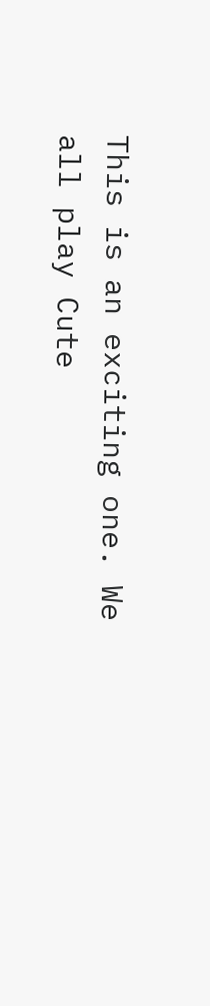This is an exciting one. We all play Cute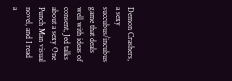Demon Crashers, a sexy succubus/incubus game that deals well with ideas of consent, Jed talks about a sexy One Punch Man visual novel, and I read a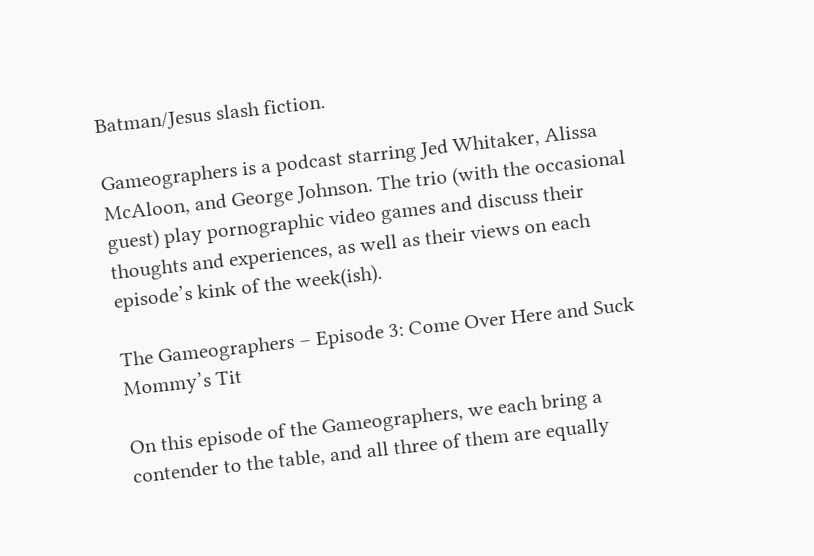Batman/Jesus slash fiction.

Gameographers is a podcast starring Jed Whitaker, Alissa McAloon, and George Johnson. The trio (with the occasional guest) play pornographic video games and discuss their thoughts and experiences, as well as their views on each episode’s kink of the week(ish).

The Gameographers – Episode 3: Come Over Here and Suck Mommy’s Tit

On this episode of the Gameographers, we each bring a contender to the table, and all three of them are equally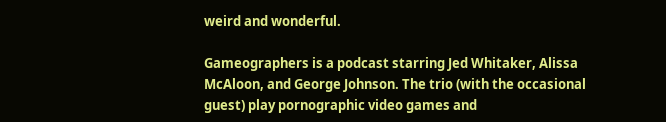weird and wonderful.

Gameographers is a podcast starring Jed Whitaker, Alissa McAloon, and George Johnson. The trio (with the occasional guest) play pornographic video games and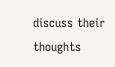discuss their thoughts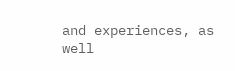and experiences, as well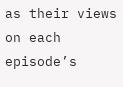as their views on each episode’s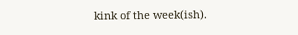kink of the week(ish).